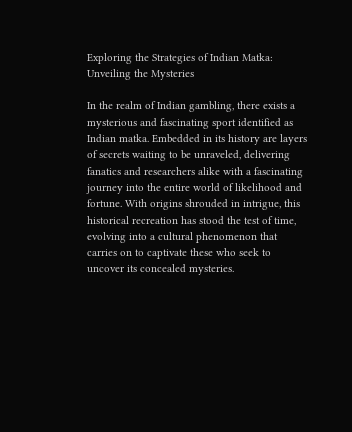Exploring the Strategies of Indian Matka: Unveiling the Mysteries

In the realm of Indian gambling, there exists a mysterious and fascinating sport identified as Indian matka. Embedded in its history are layers of secrets waiting to be unraveled, delivering fanatics and researchers alike with a fascinating journey into the entire world of likelihood and fortune. With origins shrouded in intrigue, this historical recreation has stood the test of time, evolving into a cultural phenomenon that carries on to captivate these who seek to uncover its concealed mysteries.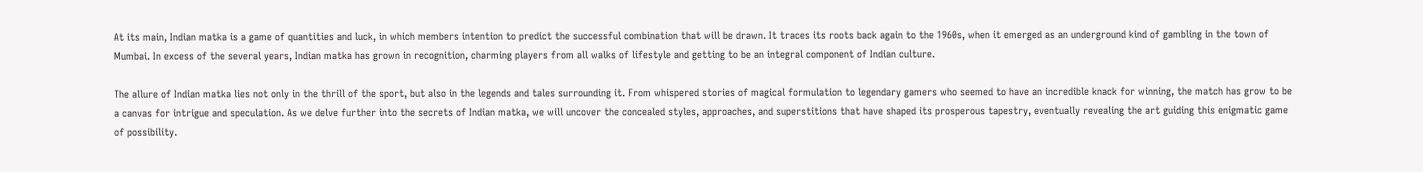At its main, Indian matka is a game of quantities and luck, in which members intention to predict the successful combination that will be drawn. It traces its roots back again to the 1960s, when it emerged as an underground kind of gambling in the town of Mumbai. In excess of the several years, Indian matka has grown in recognition, charming players from all walks of lifestyle and getting to be an integral component of Indian culture.

The allure of Indian matka lies not only in the thrill of the sport, but also in the legends and tales surrounding it. From whispered stories of magical formulation to legendary gamers who seemed to have an incredible knack for winning, the match has grow to be a canvas for intrigue and speculation. As we delve further into the secrets of Indian matka, we will uncover the concealed styles, approaches, and superstitions that have shaped its prosperous tapestry, eventually revealing the art guiding this enigmatic game of possibility.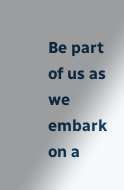Be part of us as we embark on a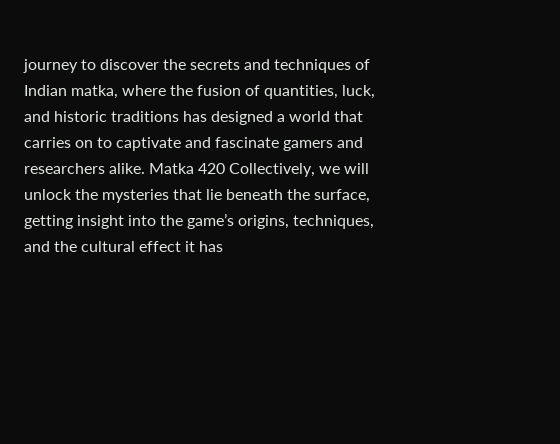journey to discover the secrets and techniques of Indian matka, where the fusion of quantities, luck, and historic traditions has designed a world that carries on to captivate and fascinate gamers and researchers alike. Matka 420 Collectively, we will unlock the mysteries that lie beneath the surface, getting insight into the game’s origins, techniques, and the cultural effect it has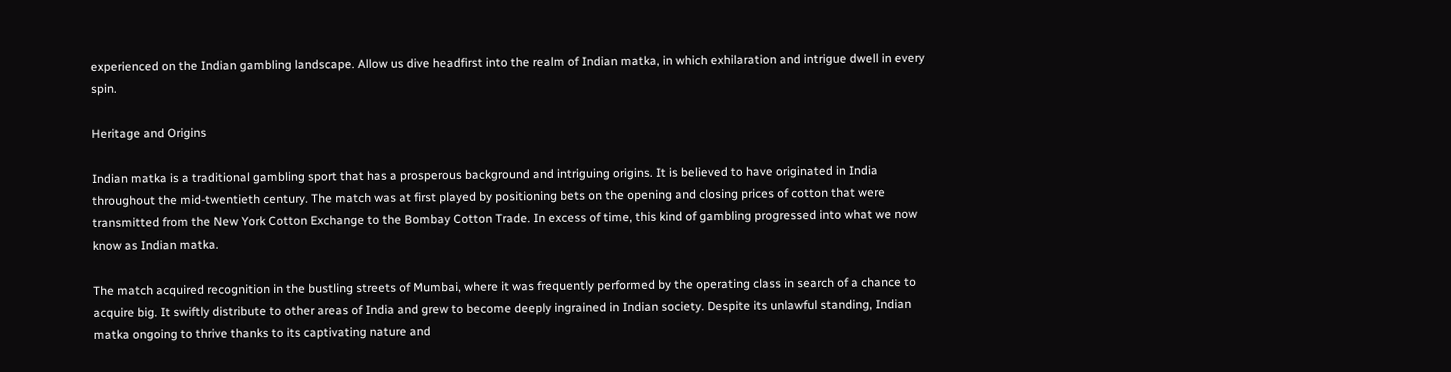experienced on the Indian gambling landscape. Allow us dive headfirst into the realm of Indian matka, in which exhilaration and intrigue dwell in every spin.

Heritage and Origins

Indian matka is a traditional gambling sport that has a prosperous background and intriguing origins. It is believed to have originated in India throughout the mid-twentieth century. The match was at first played by positioning bets on the opening and closing prices of cotton that were transmitted from the New York Cotton Exchange to the Bombay Cotton Trade. In excess of time, this kind of gambling progressed into what we now know as Indian matka.

The match acquired recognition in the bustling streets of Mumbai, where it was frequently performed by the operating class in search of a chance to acquire big. It swiftly distribute to other areas of India and grew to become deeply ingrained in Indian society. Despite its unlawful standing, Indian matka ongoing to thrive thanks to its captivating nature and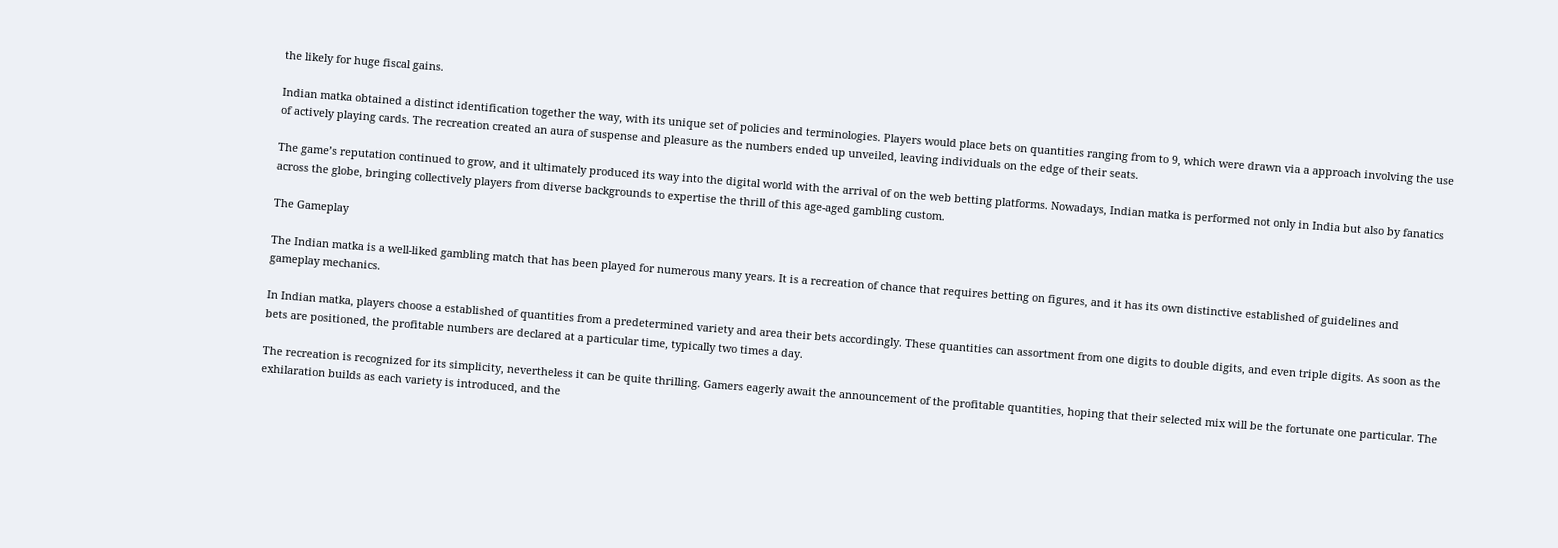the likely for huge fiscal gains.

Indian matka obtained a distinct identification together the way, with its unique set of policies and terminologies. Players would place bets on quantities ranging from to 9, which were drawn via a approach involving the use of actively playing cards. The recreation created an aura of suspense and pleasure as the numbers ended up unveiled, leaving individuals on the edge of their seats.

The game’s reputation continued to grow, and it ultimately produced its way into the digital world with the arrival of on the web betting platforms. Nowadays, Indian matka is performed not only in India but also by fanatics across the globe, bringing collectively players from diverse backgrounds to expertise the thrill of this age-aged gambling custom.

The Gameplay

The Indian matka is a well-liked gambling match that has been played for numerous many years. It is a recreation of chance that requires betting on figures, and it has its own distinctive established of guidelines and gameplay mechanics.

In Indian matka, players choose a established of quantities from a predetermined variety and area their bets accordingly. These quantities can assortment from one digits to double digits, and even triple digits. As soon as the bets are positioned, the profitable numbers are declared at a particular time, typically two times a day.

The recreation is recognized for its simplicity, nevertheless it can be quite thrilling. Gamers eagerly await the announcement of the profitable quantities, hoping that their selected mix will be the fortunate one particular. The exhilaration builds as each variety is introduced, and the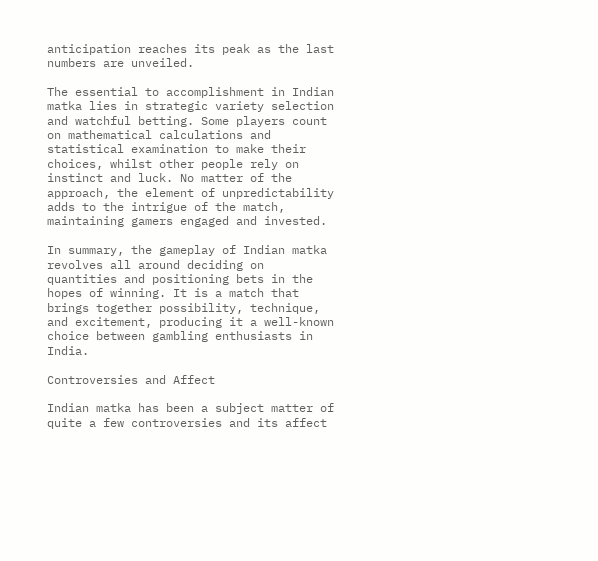anticipation reaches its peak as the last numbers are unveiled.

The essential to accomplishment in Indian matka lies in strategic variety selection and watchful betting. Some players count on mathematical calculations and statistical examination to make their choices, whilst other people rely on instinct and luck. No matter of the approach, the element of unpredictability adds to the intrigue of the match, maintaining gamers engaged and invested.

In summary, the gameplay of Indian matka revolves all around deciding on quantities and positioning bets in the hopes of winning. It is a match that brings together possibility, technique, and excitement, producing it a well-known choice between gambling enthusiasts in India.

Controversies and Affect

Indian matka has been a subject matter of quite a few controversies and its affect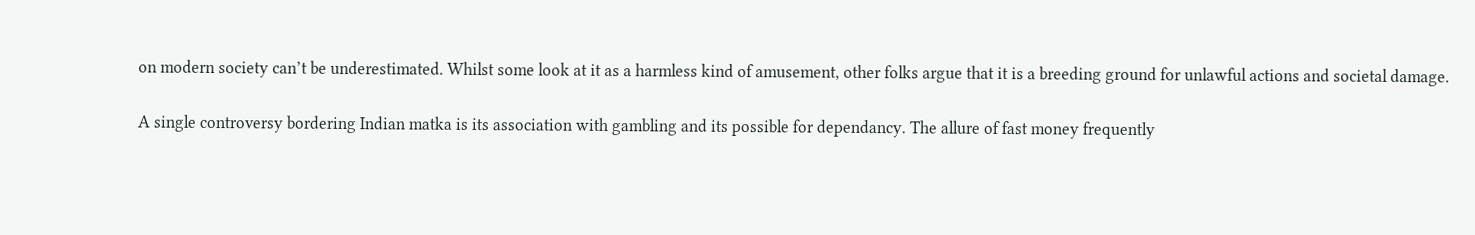on modern society can’t be underestimated. Whilst some look at it as a harmless kind of amusement, other folks argue that it is a breeding ground for unlawful actions and societal damage.

A single controversy bordering Indian matka is its association with gambling and its possible for dependancy. The allure of fast money frequently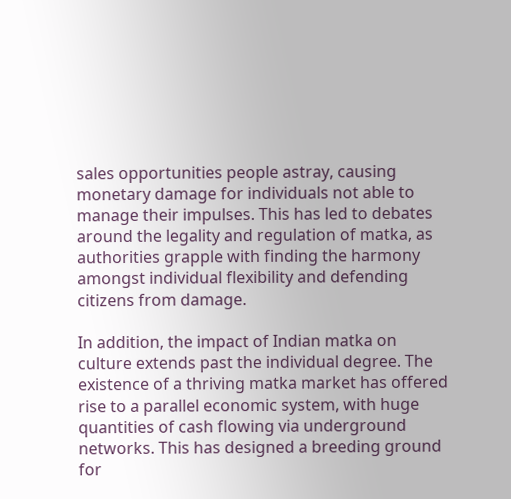sales opportunities people astray, causing monetary damage for individuals not able to manage their impulses. This has led to debates around the legality and regulation of matka, as authorities grapple with finding the harmony amongst individual flexibility and defending citizens from damage.

In addition, the impact of Indian matka on culture extends past the individual degree. The existence of a thriving matka market has offered rise to a parallel economic system, with huge quantities of cash flowing via underground networks. This has designed a breeding ground for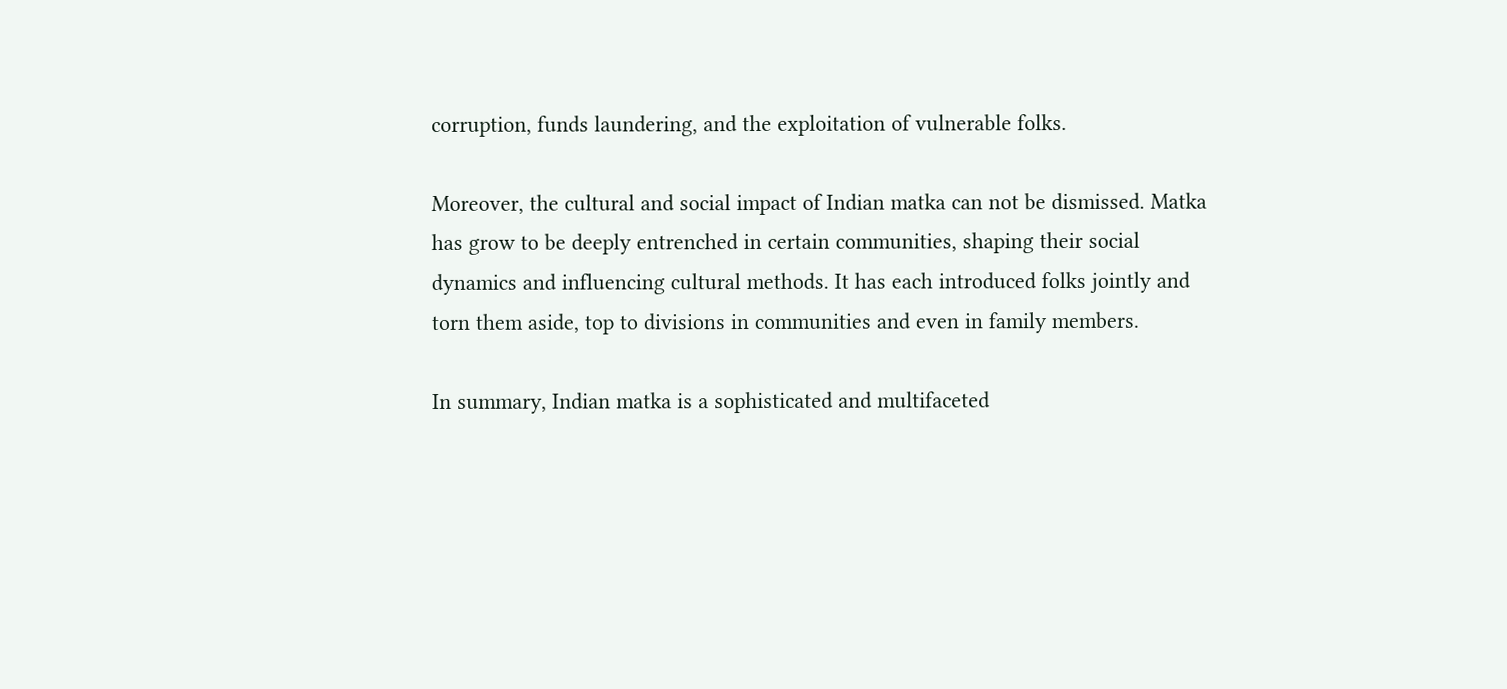corruption, funds laundering, and the exploitation of vulnerable folks.

Moreover, the cultural and social impact of Indian matka can not be dismissed. Matka has grow to be deeply entrenched in certain communities, shaping their social dynamics and influencing cultural methods. It has each introduced folks jointly and torn them aside, top to divisions in communities and even in family members.

In summary, Indian matka is a sophisticated and multifaceted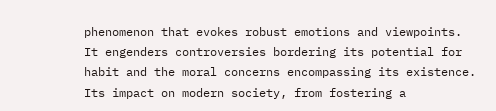phenomenon that evokes robust emotions and viewpoints. It engenders controversies bordering its potential for habit and the moral concerns encompassing its existence. Its impact on modern society, from fostering a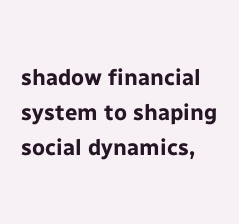shadow financial system to shaping social dynamics,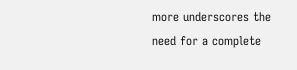more underscores the need for a complete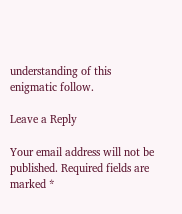understanding of this enigmatic follow.

Leave a Reply

Your email address will not be published. Required fields are marked *